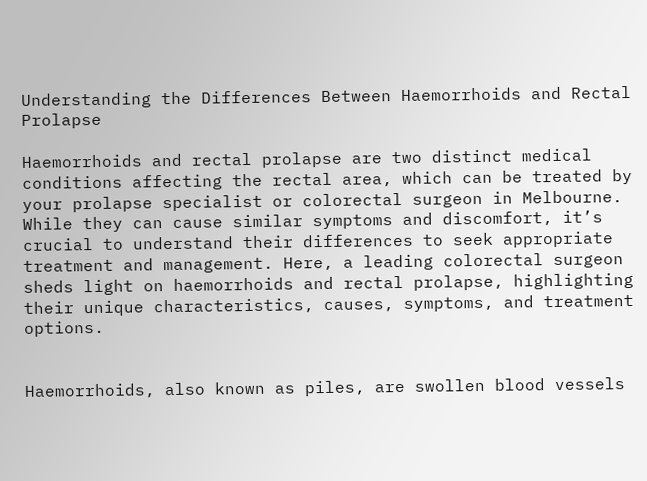Understanding the Differences Between Haemorrhoids and Rectal Prolapse

Haemorrhoids and rectal prolapse are two distinct medical conditions affecting the rectal area, which can be treated by your prolapse specialist or colorectal surgeon in Melbourne. While they can cause similar symptoms and discomfort, it’s crucial to understand their differences to seek appropriate treatment and management. Here, a leading colorectal surgeon sheds light on haemorrhoids and rectal prolapse, highlighting their unique characteristics, causes, symptoms, and treatment options.


Haemorrhoids, also known as piles, are swollen blood vessels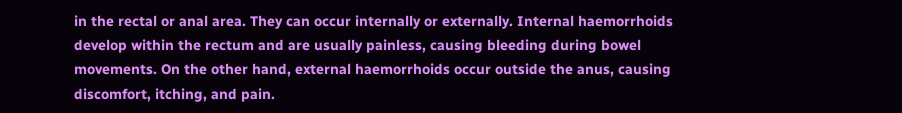in the rectal or anal area. They can occur internally or externally. Internal haemorrhoids develop within the rectum and are usually painless, causing bleeding during bowel movements. On the other hand, external haemorrhoids occur outside the anus, causing discomfort, itching, and pain.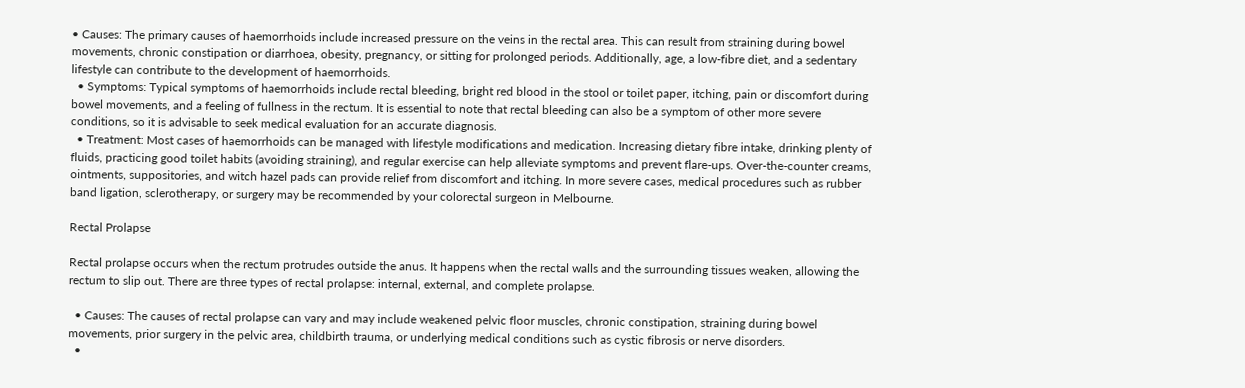• Causes: The primary causes of haemorrhoids include increased pressure on the veins in the rectal area. This can result from straining during bowel movements, chronic constipation or diarrhoea, obesity, pregnancy, or sitting for prolonged periods. Additionally, age, a low-fibre diet, and a sedentary lifestyle can contribute to the development of haemorrhoids.
  • Symptoms: Typical symptoms of haemorrhoids include rectal bleeding, bright red blood in the stool or toilet paper, itching, pain or discomfort during bowel movements, and a feeling of fullness in the rectum. It is essential to note that rectal bleeding can also be a symptom of other more severe conditions, so it is advisable to seek medical evaluation for an accurate diagnosis.
  • Treatment: Most cases of haemorrhoids can be managed with lifestyle modifications and medication. Increasing dietary fibre intake, drinking plenty of fluids, practicing good toilet habits (avoiding straining), and regular exercise can help alleviate symptoms and prevent flare-ups. Over-the-counter creams, ointments, suppositories, and witch hazel pads can provide relief from discomfort and itching. In more severe cases, medical procedures such as rubber band ligation, sclerotherapy, or surgery may be recommended by your colorectal surgeon in Melbourne.

Rectal Prolapse

Rectal prolapse occurs when the rectum protrudes outside the anus. It happens when the rectal walls and the surrounding tissues weaken, allowing the rectum to slip out. There are three types of rectal prolapse: internal, external, and complete prolapse.

  • Causes: The causes of rectal prolapse can vary and may include weakened pelvic floor muscles, chronic constipation, straining during bowel movements, prior surgery in the pelvic area, childbirth trauma, or underlying medical conditions such as cystic fibrosis or nerve disorders.
  •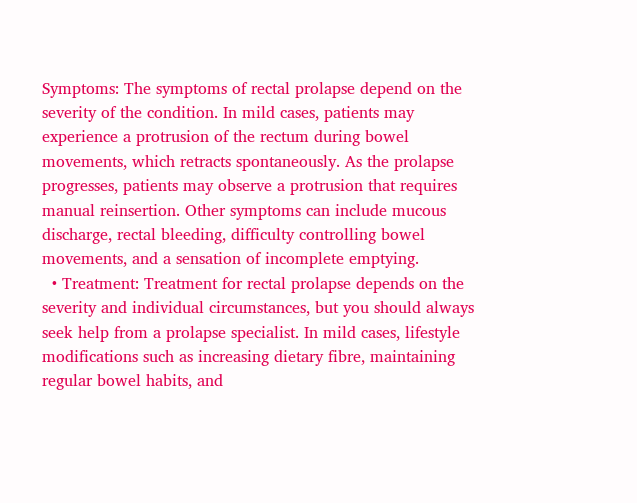Symptoms: The symptoms of rectal prolapse depend on the severity of the condition. In mild cases, patients may experience a protrusion of the rectum during bowel movements, which retracts spontaneously. As the prolapse progresses, patients may observe a protrusion that requires manual reinsertion. Other symptoms can include mucous discharge, rectal bleeding, difficulty controlling bowel movements, and a sensation of incomplete emptying.
  • Treatment: Treatment for rectal prolapse depends on the severity and individual circumstances, but you should always seek help from a prolapse specialist. In mild cases, lifestyle modifications such as increasing dietary fibre, maintaining regular bowel habits, and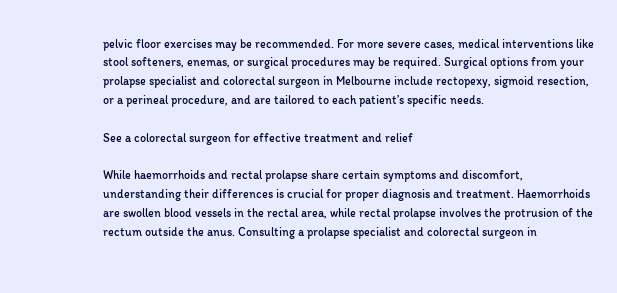pelvic floor exercises may be recommended. For more severe cases, medical interventions like stool softeners, enemas, or surgical procedures may be required. Surgical options from your prolapse specialist and colorectal surgeon in Melbourne include rectopexy, sigmoid resection, or a perineal procedure, and are tailored to each patient’s specific needs.

See a colorectal surgeon for effective treatment and relief

While haemorrhoids and rectal prolapse share certain symptoms and discomfort, understanding their differences is crucial for proper diagnosis and treatment. Haemorrhoids are swollen blood vessels in the rectal area, while rectal prolapse involves the protrusion of the rectum outside the anus. Consulting a prolapse specialist and colorectal surgeon in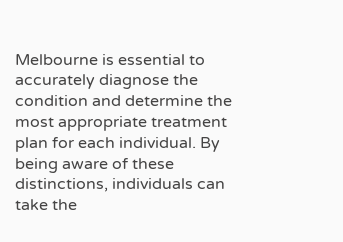Melbourne is essential to accurately diagnose the condition and determine the most appropriate treatment plan for each individual. By being aware of these distinctions, individuals can take the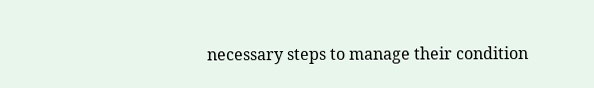necessary steps to manage their condition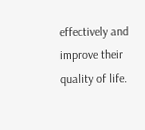effectively and improve their quality of life.